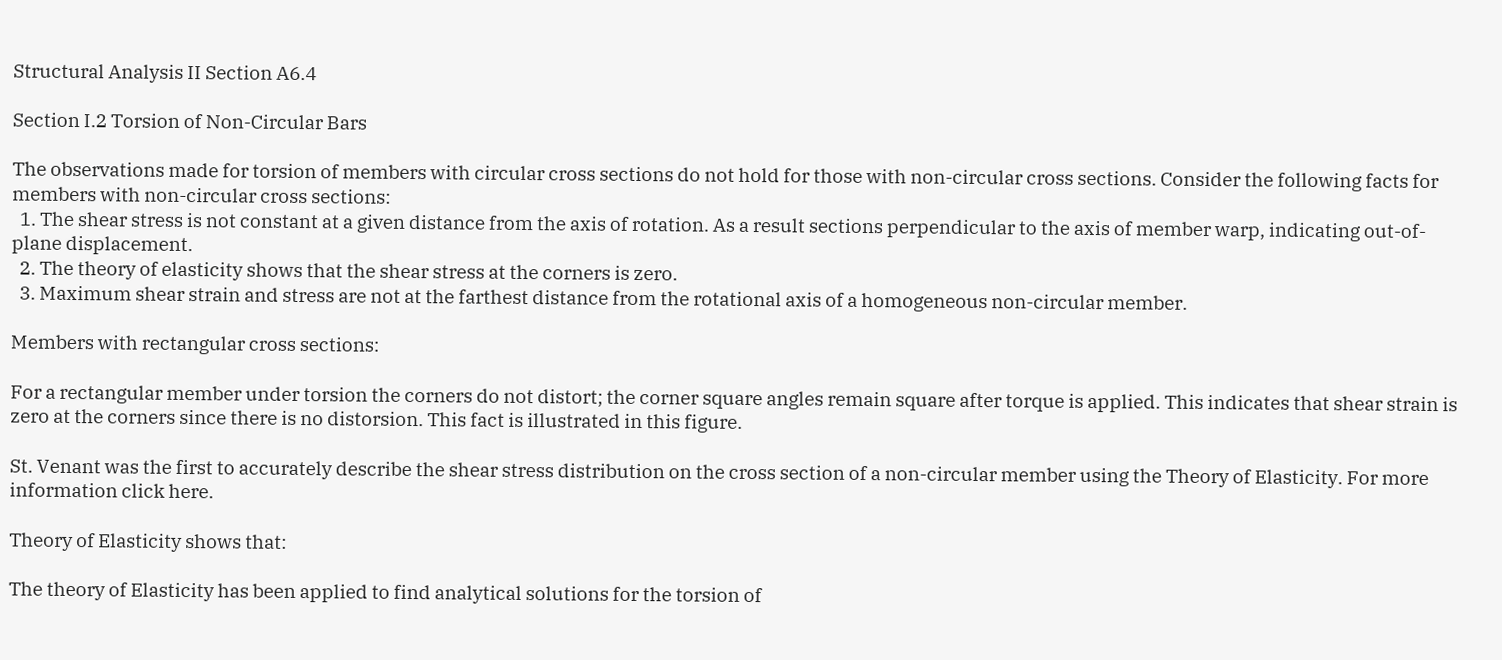Structural Analysis II Section A6.4

Section I.2 Torsion of Non-Circular Bars

The observations made for torsion of members with circular cross sections do not hold for those with non-circular cross sections. Consider the following facts for members with non-circular cross sections:
  1. The shear stress is not constant at a given distance from the axis of rotation. As a result sections perpendicular to the axis of member warp, indicating out-of-plane displacement.
  2. The theory of elasticity shows that the shear stress at the corners is zero.
  3. Maximum shear strain and stress are not at the farthest distance from the rotational axis of a homogeneous non-circular member.

Members with rectangular cross sections:

For a rectangular member under torsion the corners do not distort; the corner square angles remain square after torque is applied. This indicates that shear strain is zero at the corners since there is no distorsion. This fact is illustrated in this figure.

St. Venant was the first to accurately describe the shear stress distribution on the cross section of a non-circular member using the Theory of Elasticity. For more information click here.

Theory of Elasticity shows that:

The theory of Elasticity has been applied to find analytical solutions for the torsion of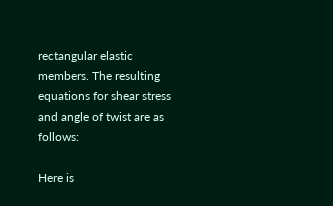rectangular elastic members. The resulting equations for shear stress and angle of twist are as follows:

Here is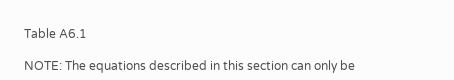Table A6.1

NOTE: The equations described in this section can only be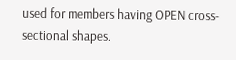used for members having OPEN cross-sectional shapes.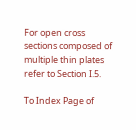For open cross sections composed of multiple thin plates refer to Section I.5.

To Index Page of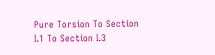Pure Torsion To Section I.1 To Section I.3